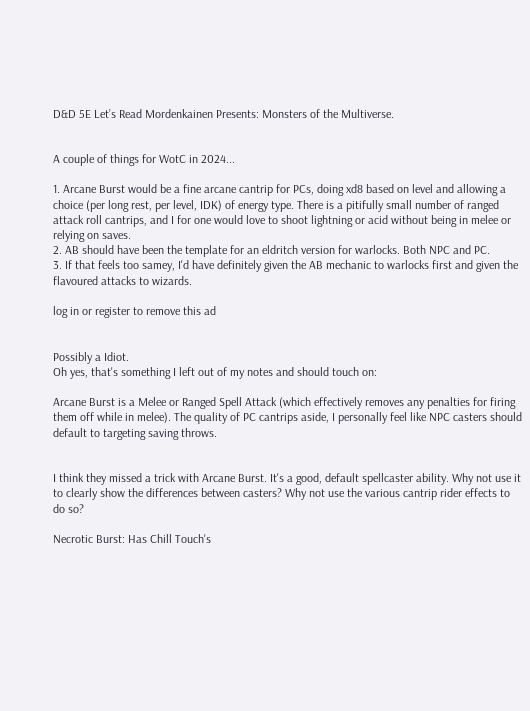D&D 5E Let’s Read Mordenkainen Presents: Monsters of the Multiverse.


A couple of things for WotC in 2024...

1. Arcane Burst would be a fine arcane cantrip for PCs, doing xd8 based on level and allowing a choice (per long rest, per level, IDK) of energy type. There is a pitifully small number of ranged attack roll cantrips, and I for one would love to shoot lightning or acid without being in melee or relying on saves.
2. AB should have been the template for an eldritch version for warlocks. Both NPC and PC.
3. If that feels too samey, I'd have definitely given the AB mechanic to warlocks first and given the flavoured attacks to wizards.

log in or register to remove this ad


Possibly a Idiot.
Oh yes, that's something I left out of my notes and should touch on:

Arcane Burst is a Melee or Ranged Spell Attack (which effectively removes any penalties for firing them off while in melee). The quality of PC cantrips aside, I personally feel like NPC casters should default to targeting saving throws.


I think they missed a trick with Arcane Burst. It's a good, default spellcaster ability. Why not use it to clearly show the differences between casters? Why not use the various cantrip rider effects to do so?

Necrotic Burst: Has Chill Touch's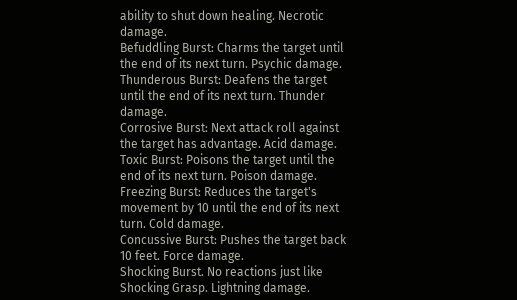ability to shut down healing. Necrotic damage.
Befuddling Burst: Charms the target until the end of its next turn. Psychic damage.
Thunderous Burst: Deafens the target until the end of its next turn. Thunder damage.
Corrosive Burst: Next attack roll against the target has advantage. Acid damage.
Toxic Burst: Poisons the target until the end of its next turn. Poison damage.
Freezing Burst: Reduces the target's movement by 10 until the end of its next turn. Cold damage.
Concussive Burst: Pushes the target back 10 feet. Force damage.
Shocking Burst. No reactions just like Shocking Grasp. Lightning damage.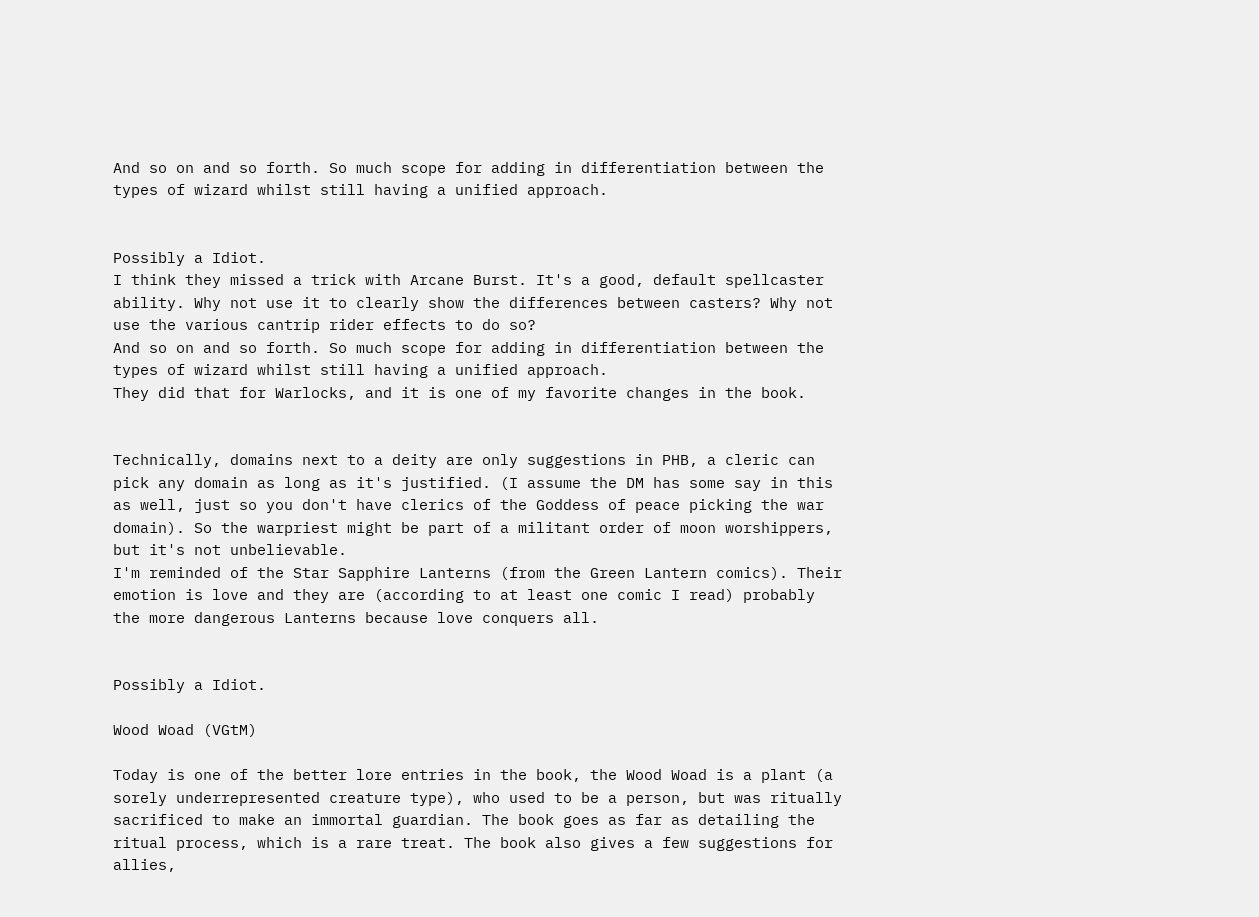And so on and so forth. So much scope for adding in differentiation between the types of wizard whilst still having a unified approach.


Possibly a Idiot.
I think they missed a trick with Arcane Burst. It's a good, default spellcaster ability. Why not use it to clearly show the differences between casters? Why not use the various cantrip rider effects to do so?
And so on and so forth. So much scope for adding in differentiation between the types of wizard whilst still having a unified approach.
They did that for Warlocks, and it is one of my favorite changes in the book.


Technically, domains next to a deity are only suggestions in PHB, a cleric can pick any domain as long as it's justified. (I assume the DM has some say in this as well, just so you don't have clerics of the Goddess of peace picking the war domain). So the warpriest might be part of a militant order of moon worshippers, but it's not unbelievable.
I'm reminded of the Star Sapphire Lanterns (from the Green Lantern comics). Their emotion is love and they are (according to at least one comic I read) probably the more dangerous Lanterns because love conquers all.


Possibly a Idiot.

Wood Woad (VGtM)

Today is one of the better lore entries in the book, the Wood Woad is a plant (a sorely underrepresented creature type), who used to be a person, but was ritually sacrificed to make an immortal guardian. The book goes as far as detailing the ritual process, which is a rare treat. The book also gives a few suggestions for allies,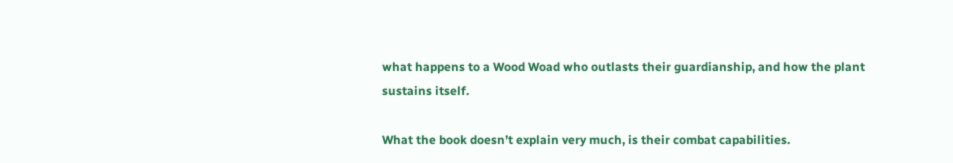what happens to a Wood Woad who outlasts their guardianship, and how the plant sustains itself.

What the book doesn’t explain very much, is their combat capabilities.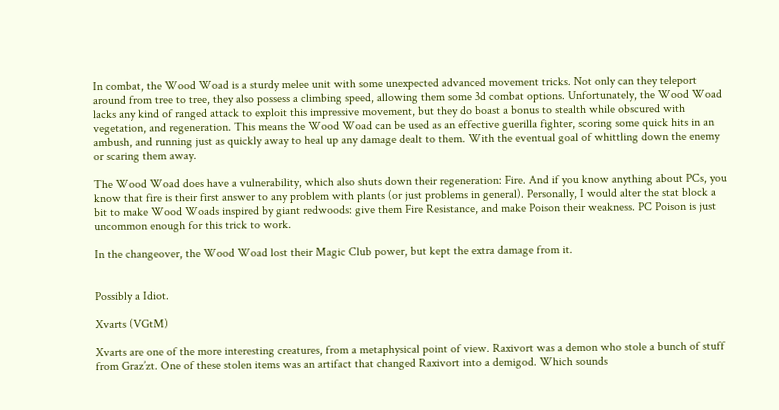In combat, the Wood Woad is a sturdy melee unit with some unexpected advanced movement tricks. Not only can they teleport around from tree to tree, they also possess a climbing speed, allowing them some 3d combat options. Unfortunately, the Wood Woad lacks any kind of ranged attack to exploit this impressive movement, but they do boast a bonus to stealth while obscured with vegetation, and regeneration. This means the Wood Woad can be used as an effective guerilla fighter, scoring some quick hits in an ambush, and running just as quickly away to heal up any damage dealt to them. With the eventual goal of whittling down the enemy or scaring them away.

The Wood Woad does have a vulnerability, which also shuts down their regeneration: Fire. And if you know anything about PCs, you know that fire is their first answer to any problem with plants (or just problems in general). Personally, I would alter the stat block a bit to make Wood Woads inspired by giant redwoods: give them Fire Resistance, and make Poison their weakness. PC Poison is just uncommon enough for this trick to work.

In the changeover, the Wood Woad lost their Magic Club power, but kept the extra damage from it.


Possibly a Idiot.

Xvarts (VGtM)

Xvarts are one of the more interesting creatures, from a metaphysical point of view. Raxivort was a demon who stole a bunch of stuff from Graz’zt. One of these stolen items was an artifact that changed Raxivort into a demigod. Which sounds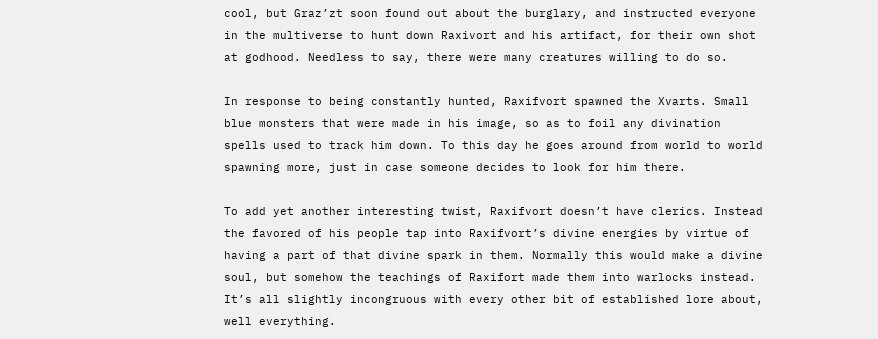cool, but Graz’zt soon found out about the burglary, and instructed everyone in the multiverse to hunt down Raxivort and his artifact, for their own shot at godhood. Needless to say, there were many creatures willing to do so.

In response to being constantly hunted, Raxifvort spawned the Xvarts. Small blue monsters that were made in his image, so as to foil any divination spells used to track him down. To this day he goes around from world to world spawning more, just in case someone decides to look for him there.

To add yet another interesting twist, Raxifvort doesn’t have clerics. Instead the favored of his people tap into Raxifvort’s divine energies by virtue of having a part of that divine spark in them. Normally this would make a divine soul, but somehow the teachings of Raxifort made them into warlocks instead. It’s all slightly incongruous with every other bit of established lore about, well everything.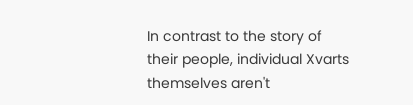In contrast to the story of their people, individual Xvarts themselves aren't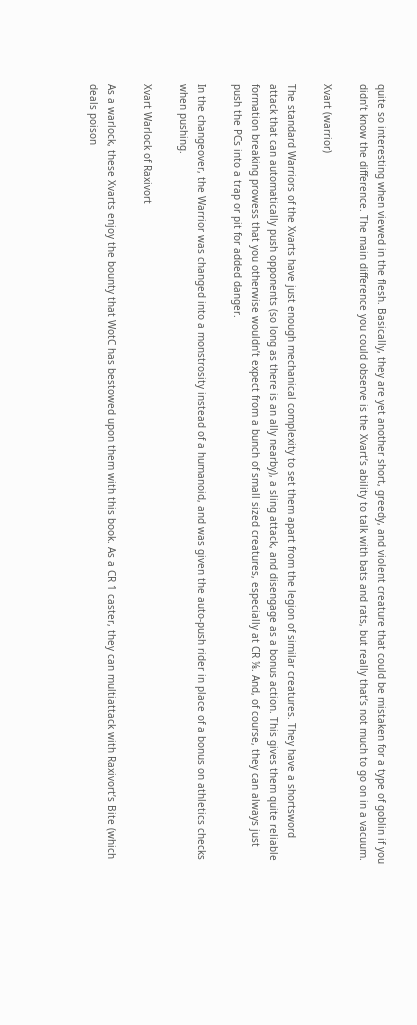quite so interesting when viewed in the flesh. Basically, they are yet another short, greedy, and violent creature that could be mistaken for a type of goblin if you didn’t know the difference. The main difference you could observe is the Xvart’s ability to talk with bats and rats, but really that’s not much to go on in a vacuum.

Xvart (warrior)

The standard Warriors of the Xvarts have just enough mechanical complexity to set them apart from the legion of similar creatures. They have a shortsword attack that can automatically push opponents (so long as there is an ally nearby), a sling attack, and disengage as a bonus action. This gives them quite reliable formation breaking prowess that you otherwise wouldn’t expect from a bunch of small sized creatures, especially at CR ⅛. And, of course, they can always just push the PCs into a trap or pit for added danger.

In the changeover, the Warrior was changed into a monstrosity instead of a humanoid, and was given the auto-push rider in place of a bonus on athletics checks when pushing.

Xvart Warlock of Raxivort

As a warlock, these Xvarts enjoy the bounty that WotC has bestowed upon them with this book. As a CR 1 caster, they can multiattack with Raxivort’s Bite (which deals poison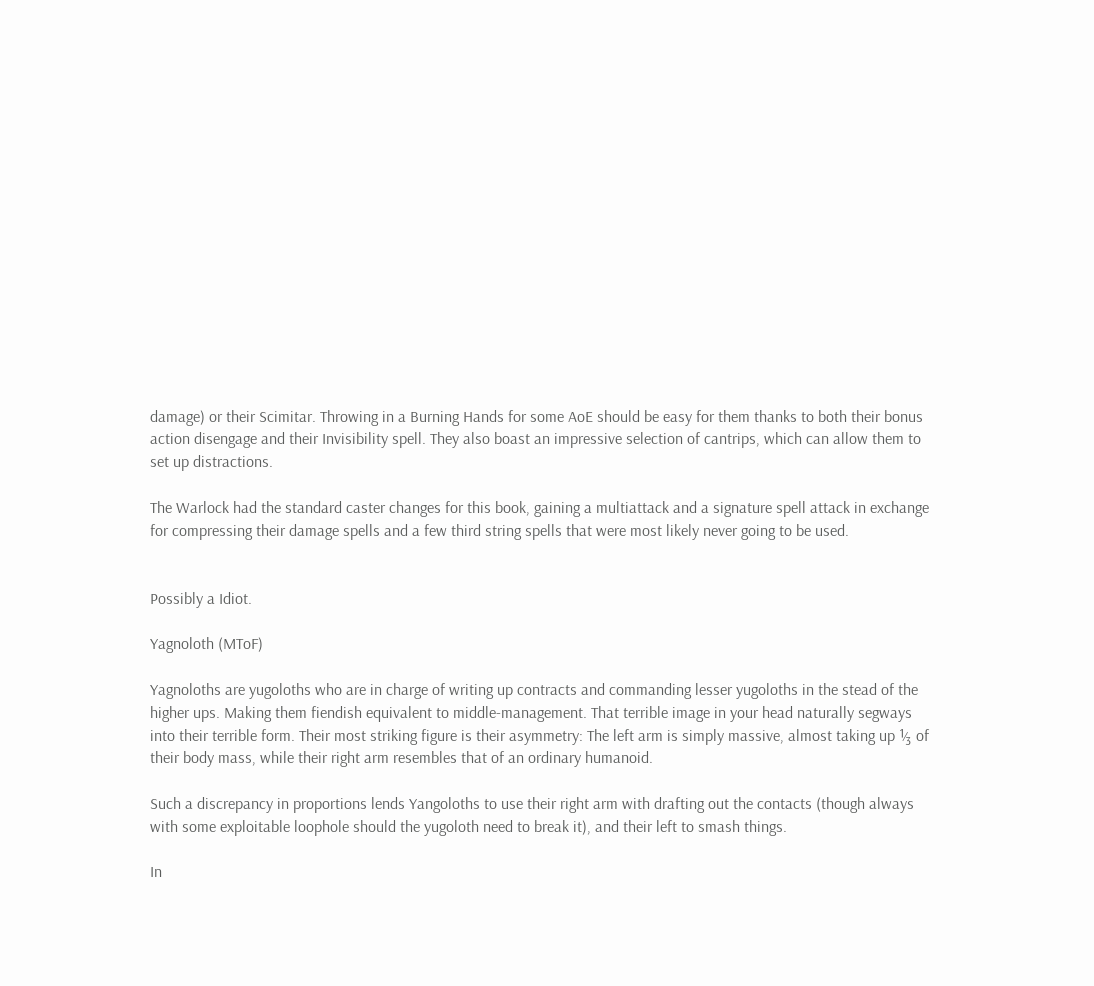damage) or their Scimitar. Throwing in a Burning Hands for some AoE should be easy for them thanks to both their bonus action disengage and their Invisibility spell. They also boast an impressive selection of cantrips, which can allow them to set up distractions.

The Warlock had the standard caster changes for this book, gaining a multiattack and a signature spell attack in exchange for compressing their damage spells and a few third string spells that were most likely never going to be used.


Possibly a Idiot.

Yagnoloth (MToF)

Yagnoloths are yugoloths who are in charge of writing up contracts and commanding lesser yugoloths in the stead of the higher ups. Making them fiendish equivalent to middle-management. That terrible image in your head naturally segways into their terrible form. Their most striking figure is their asymmetry: The left arm is simply massive, almost taking up ⅓ of their body mass, while their right arm resembles that of an ordinary humanoid.

Such a discrepancy in proportions lends Yangoloths to use their right arm with drafting out the contacts (though always with some exploitable loophole should the yugoloth need to break it), and their left to smash things.

In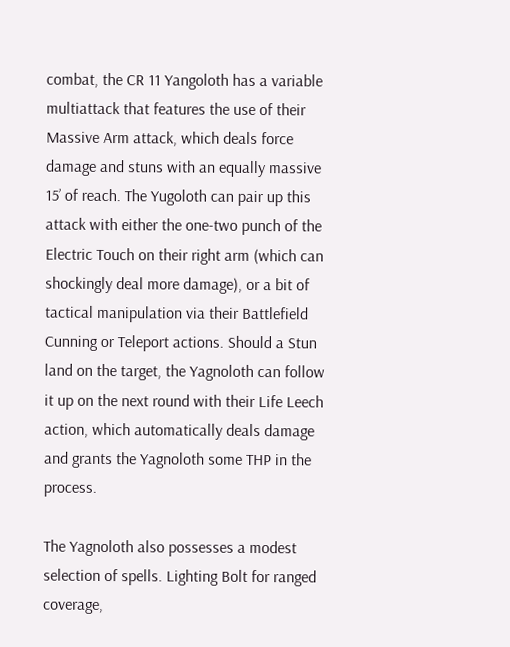combat, the CR 11 Yangoloth has a variable multiattack that features the use of their Massive Arm attack, which deals force damage and stuns with an equally massive 15’ of reach. The Yugoloth can pair up this attack with either the one-two punch of the Electric Touch on their right arm (which can shockingly deal more damage), or a bit of tactical manipulation via their Battlefield Cunning or Teleport actions. Should a Stun land on the target, the Yagnoloth can follow it up on the next round with their Life Leech action, which automatically deals damage and grants the Yagnoloth some THP in the process.

The Yagnoloth also possesses a modest selection of spells. Lighting Bolt for ranged coverage,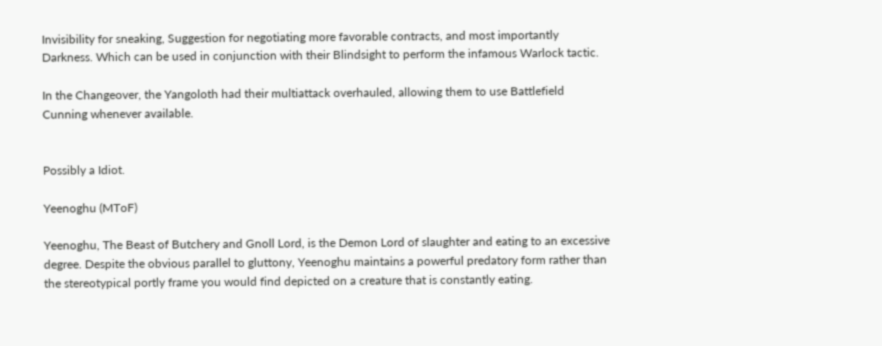Invisibility for sneaking, Suggestion for negotiating more favorable contracts, and most importantly Darkness. Which can be used in conjunction with their Blindsight to perform the infamous Warlock tactic.

In the Changeover, the Yangoloth had their multiattack overhauled, allowing them to use Battlefield Cunning whenever available.


Possibly a Idiot.

Yeenoghu (MToF)

Yeenoghu, The Beast of Butchery and Gnoll Lord, is the Demon Lord of slaughter and eating to an excessive degree. Despite the obvious parallel to gluttony, Yeenoghu maintains a powerful predatory form rather than the stereotypical portly frame you would find depicted on a creature that is constantly eating.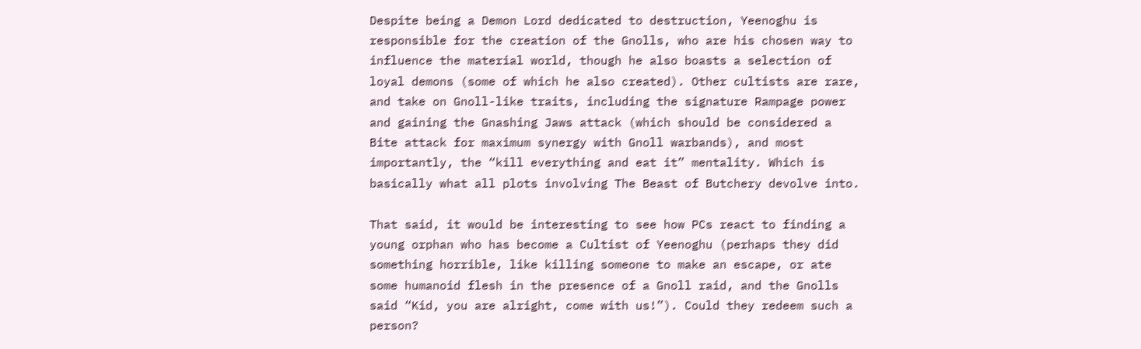Despite being a Demon Lord dedicated to destruction, Yeenoghu is responsible for the creation of the Gnolls, who are his chosen way to influence the material world, though he also boasts a selection of loyal demons (some of which he also created). Other cultists are rare, and take on Gnoll-like traits, including the signature Rampage power and gaining the Gnashing Jaws attack (which should be considered a Bite attack for maximum synergy with Gnoll warbands), and most importantly, the “kill everything and eat it” mentality. Which is basically what all plots involving The Beast of Butchery devolve into.

That said, it would be interesting to see how PCs react to finding a young orphan who has become a Cultist of Yeenoghu (perhaps they did something horrible, like killing someone to make an escape, or ate some humanoid flesh in the presence of a Gnoll raid, and the Gnolls said “Kid, you are alright, come with us!”). Could they redeem such a person?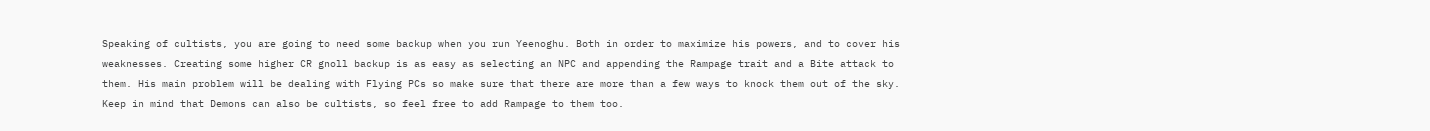Speaking of cultists, you are going to need some backup when you run Yeenoghu. Both in order to maximize his powers, and to cover his weaknesses. Creating some higher CR gnoll backup is as easy as selecting an NPC and appending the Rampage trait and a Bite attack to them. His main problem will be dealing with Flying PCs so make sure that there are more than a few ways to knock them out of the sky. Keep in mind that Demons can also be cultists, so feel free to add Rampage to them too.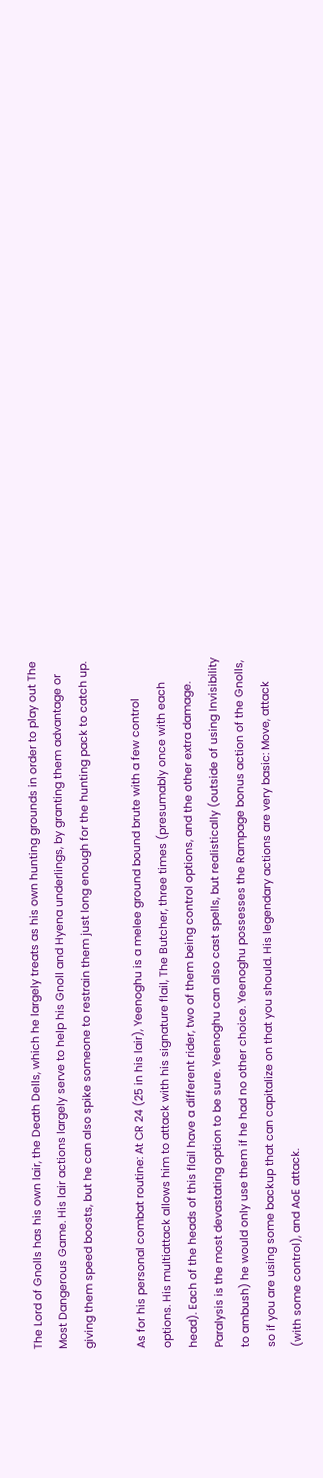The Lord of Gnolls has his own lair, the Death Dells, which he largely treats as his own hunting grounds in order to play out The Most Dangerous Game. His lair actions largely serve to help his Gnoll and Hyena underlings, by granting them advantage or giving them speed boosts, but he can also spike someone to restrain them just long enough for the hunting pack to catch up.

As for his personal combat routine: At CR 24 (25 in his lair), Yeenoghu is a melee ground bound brute with a few control options. His multiattack allows him to attack with his signature flail, The Butcher, three times (presumably once with each head). Each of the heads of this flail have a different rider, two of them being control options, and the other extra damage. Paralysis is the most devastating option to be sure. Yeenoghu can also cast spells, but realistically (outside of using Invisibility to ambush) he would only use them if he had no other choice. Yeenoghu possesses the Rampage bonus action of the Gnolls, so if you are using some backup that can capitalize on that you should. His legendary actions are very basic: Move, attack (with some control), and AoE attack.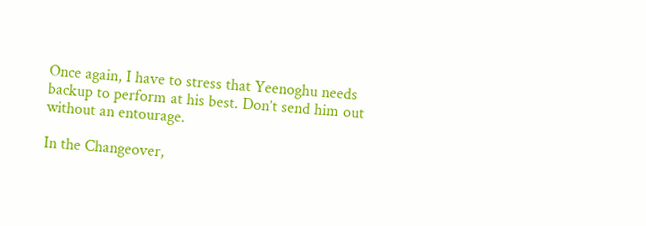Once again, I have to stress that Yeenoghu needs backup to perform at his best. Don’t send him out without an entourage.

In the Changeover,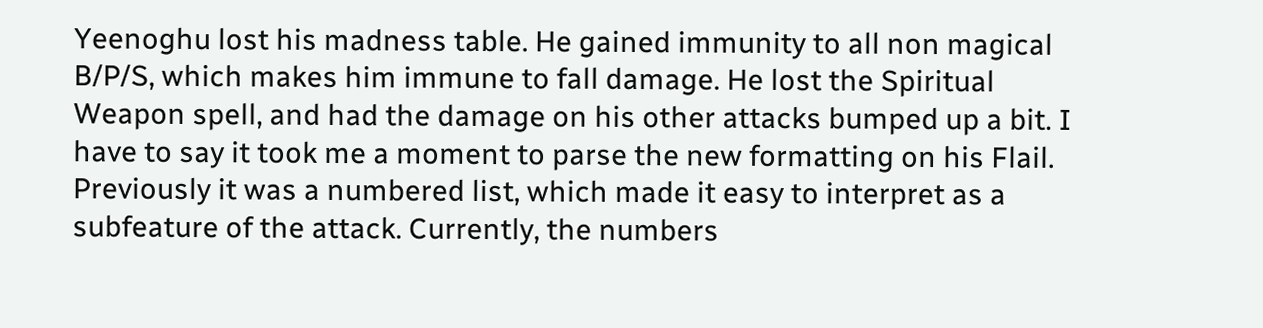Yeenoghu lost his madness table. He gained immunity to all non magical B/P/S, which makes him immune to fall damage. He lost the Spiritual Weapon spell, and had the damage on his other attacks bumped up a bit. I have to say it took me a moment to parse the new formatting on his Flail. Previously it was a numbered list, which made it easy to interpret as a subfeature of the attack. Currently, the numbers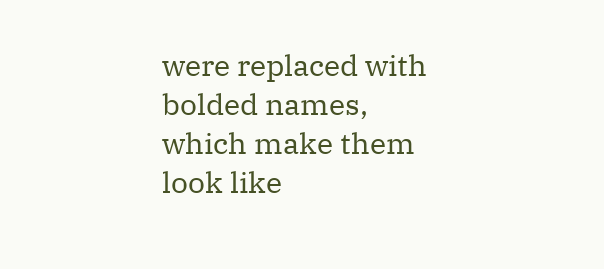were replaced with bolded names, which make them look like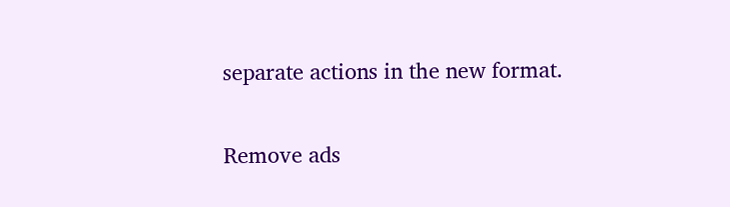separate actions in the new format.

Remove ads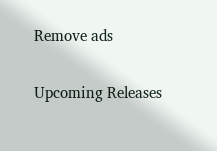Remove ads

Upcoming Releases